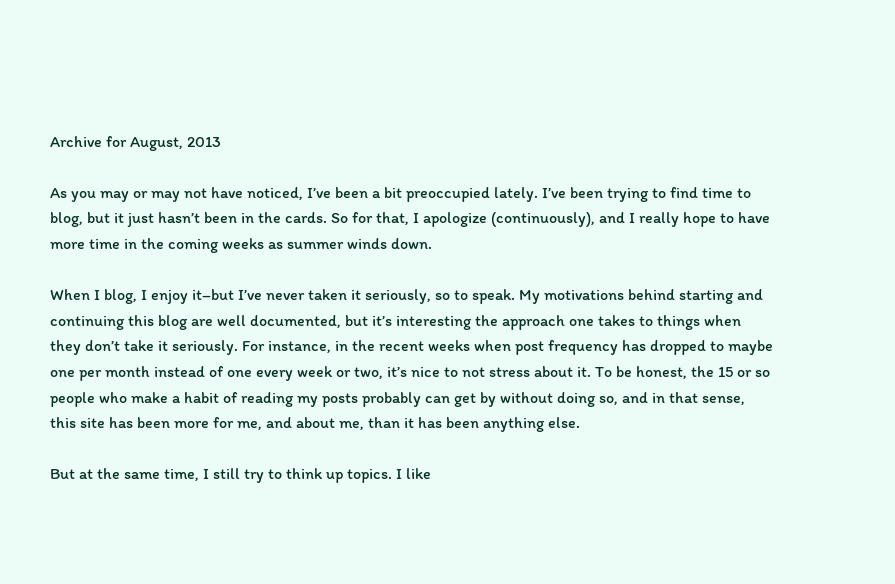Archive for August, 2013

As you may or may not have noticed, I’ve been a bit preoccupied lately. I’ve been trying to find time to blog, but it just hasn’t been in the cards. So for that, I apologize (continuously), and I really hope to have more time in the coming weeks as summer winds down.

When I blog, I enjoy it–but I’ve never taken it seriously, so to speak. My motivations behind starting and continuing this blog are well documented, but it’s interesting the approach one takes to things when they don’t take it seriously. For instance, in the recent weeks when post frequency has dropped to maybe one per month instead of one every week or two, it’s nice to not stress about it. To be honest, the 15 or so people who make a habit of reading my posts probably can get by without doing so, and in that sense, this site has been more for me, and about me, than it has been anything else.

But at the same time, I still try to think up topics. I like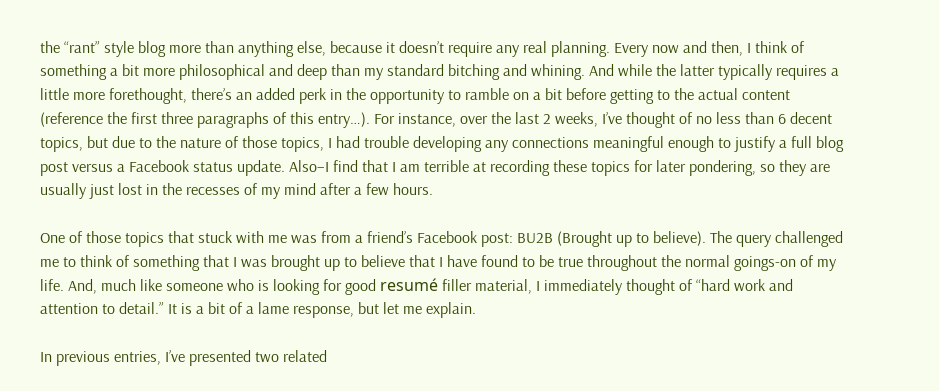the “rant” style blog more than anything else, because it doesn’t require any real planning. Every now and then, I think of something a bit more philosophical and deep than my standard bitching and whining. And while the latter typically requires a little more forethought, there’s an added perk in the opportunity to ramble on a bit before getting to the actual content (reference the first three paragraphs of this entry…). For instance, over the last 2 weeks, I’ve thought of no less than 6 decent topics, but due to the nature of those topics, I had trouble developing any connections meaningful enough to justify a full blog post versus a Facebook status update. Also–I find that I am terrible at recording these topics for later pondering, so they are usually just lost in the recesses of my mind after a few hours.

One of those topics that stuck with me was from a friend’s Facebook post: BU2B (Brought up to believe). The query challenged me to think of something that I was brought up to believe that I have found to be true throughout the normal goings-on of my life. And, much like someone who is looking for good resumé filler material, I immediately thought of “hard work and attention to detail.” It is a bit of a lame response, but let me explain.

In previous entries, I’ve presented two related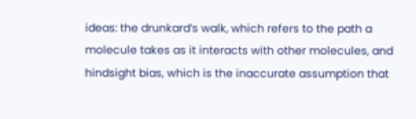ideas: the drunkard’s walk, which refers to the path a molecule takes as it interacts with other molecules, and hindsight bias, which is the inaccurate assumption that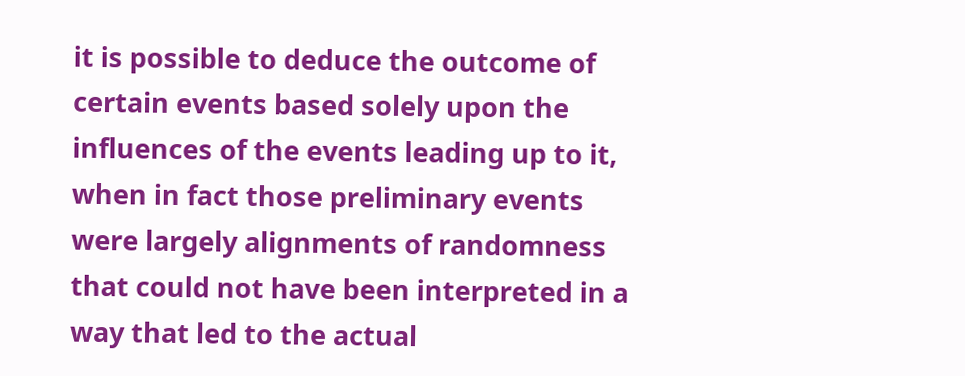it is possible to deduce the outcome of certain events based solely upon the influences of the events leading up to it, when in fact those preliminary events were largely alignments of randomness that could not have been interpreted in a way that led to the actual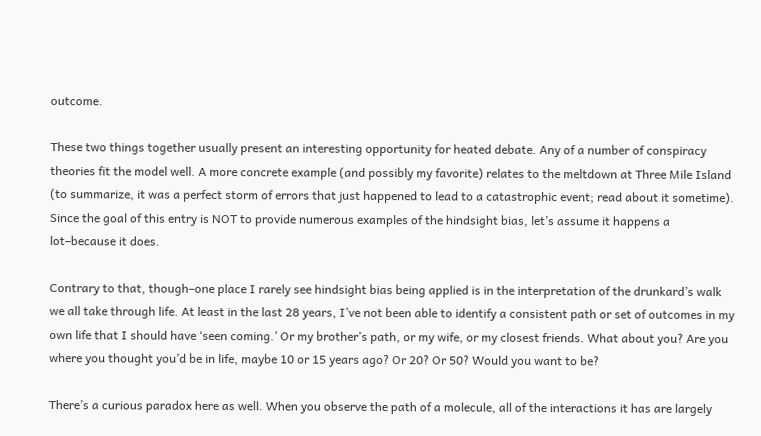outcome.

These two things together usually present an interesting opportunity for heated debate. Any of a number of conspiracy theories fit the model well. A more concrete example (and possibly my favorite) relates to the meltdown at Three Mile Island (to summarize, it was a perfect storm of errors that just happened to lead to a catastrophic event; read about it sometime). Since the goal of this entry is NOT to provide numerous examples of the hindsight bias, let’s assume it happens a lot–because it does.

Contrary to that, though–one place I rarely see hindsight bias being applied is in the interpretation of the drunkard’s walk we all take through life. At least in the last 28 years, I’ve not been able to identify a consistent path or set of outcomes in my own life that I should have ‘seen coming.’ Or my brother’s path, or my wife, or my closest friends. What about you? Are you where you thought you’d be in life, maybe 10 or 15 years ago? Or 20? Or 50? Would you want to be?

There’s a curious paradox here as well. When you observe the path of a molecule, all of the interactions it has are largely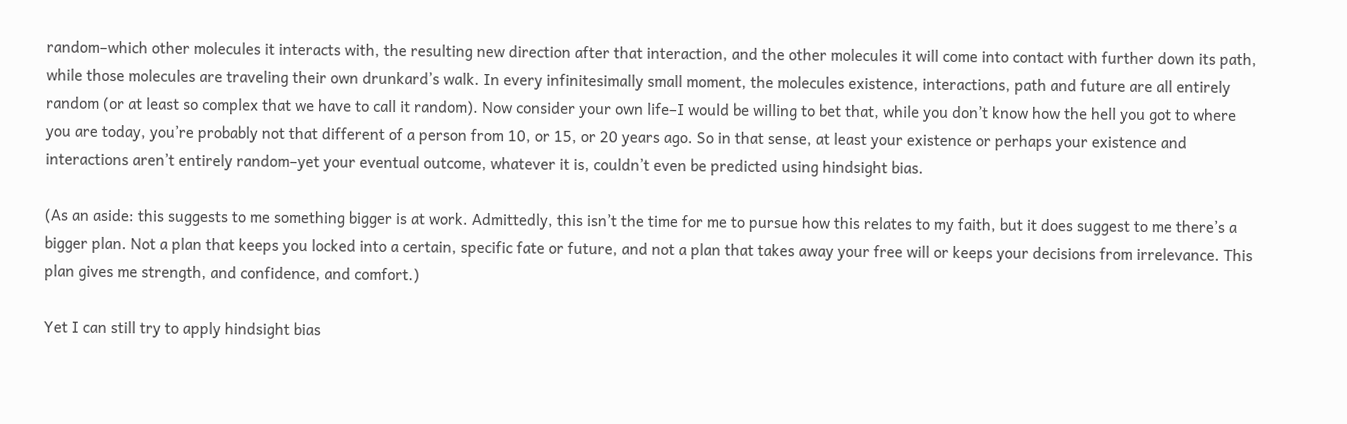random–which other molecules it interacts with, the resulting new direction after that interaction, and the other molecules it will come into contact with further down its path, while those molecules are traveling their own drunkard’s walk. In every infinitesimally small moment, the molecules existence, interactions, path and future are all entirely random (or at least so complex that we have to call it random). Now consider your own life–I would be willing to bet that, while you don’t know how the hell you got to where you are today, you’re probably not that different of a person from 10, or 15, or 20 years ago. So in that sense, at least your existence or perhaps your existence and interactions aren’t entirely random–yet your eventual outcome, whatever it is, couldn’t even be predicted using hindsight bias.

(As an aside: this suggests to me something bigger is at work. Admittedly, this isn’t the time for me to pursue how this relates to my faith, but it does suggest to me there’s a bigger plan. Not a plan that keeps you locked into a certain, specific fate or future, and not a plan that takes away your free will or keeps your decisions from irrelevance. This plan gives me strength, and confidence, and comfort.)

Yet I can still try to apply hindsight bias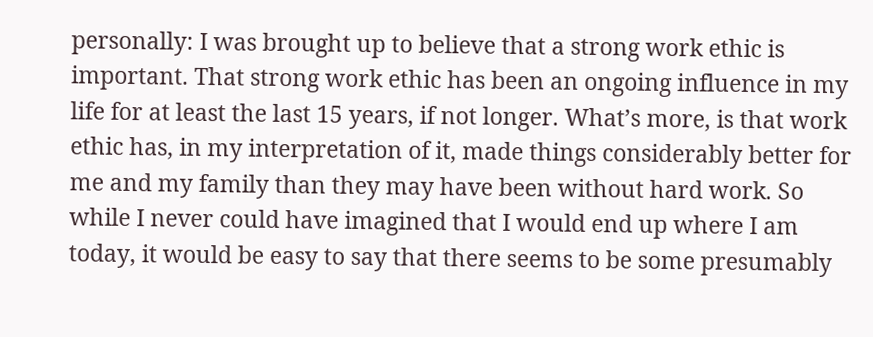personally: I was brought up to believe that a strong work ethic is important. That strong work ethic has been an ongoing influence in my life for at least the last 15 years, if not longer. What’s more, is that work ethic has, in my interpretation of it, made things considerably better for me and my family than they may have been without hard work. So while I never could have imagined that I would end up where I am today, it would be easy to say that there seems to be some presumably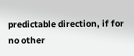predictable direction, if for no other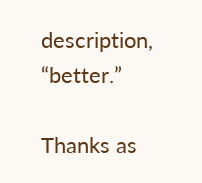description, “better.”

Thanks as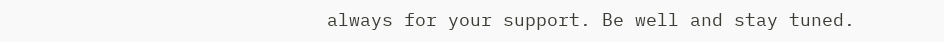always for your support. Be well and stay tuned.